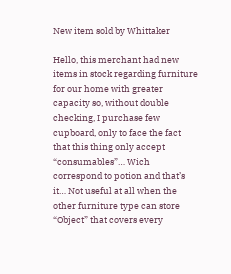New item sold by Whittaker

Hello, this merchant had new items in stock regarding furniture for our home with greater capacity so, without double checking, I purchase few cupboard, only to face the fact that this thing only accept “consumables”… Wich correspond to potion and that’s it… Not useful at all when the other furniture type can store “Object” that covers every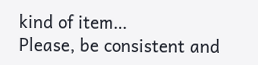kind of item…
Please, be consistent and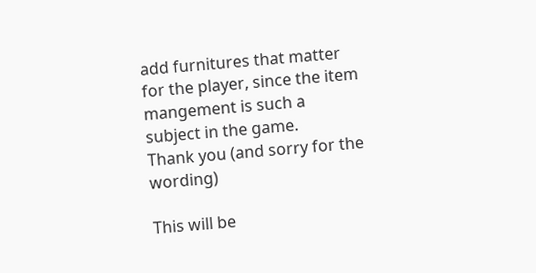add furnitures that matter for the player, since the item mangement is such a subject in the game.
Thank you (and sorry for the wording)

This will be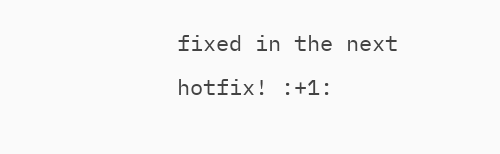fixed in the next hotfix! :+1: